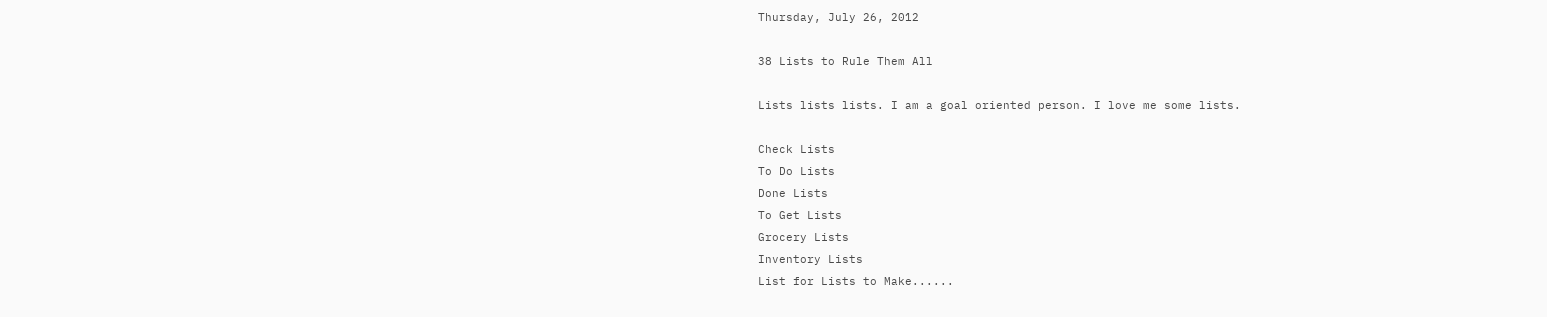Thursday, July 26, 2012

38 Lists to Rule Them All

Lists lists lists. I am a goal oriented person. I love me some lists.

Check Lists
To Do Lists
Done Lists
To Get Lists
Grocery Lists
Inventory Lists
List for Lists to Make......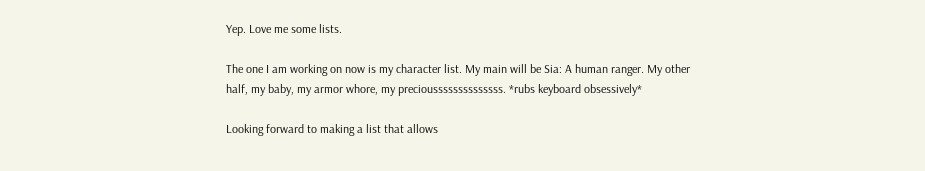Yep. Love me some lists.

The one I am working on now is my character list. My main will be Sia: A human ranger. My other half, my baby, my armor whore, my precioussssssssssssss. *rubs keyboard obsessively*

Looking forward to making a list that allows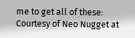me to get all of these:
Courtesy of Neo Nugget at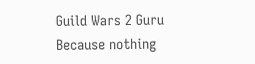Guild Wars 2 Guru
Because nothing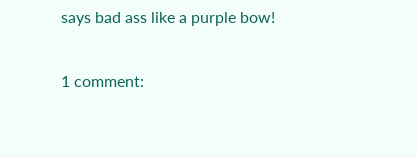says bad ass like a purple bow!

1 comment: